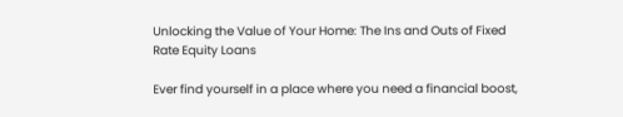Unlocking the Value of Your Home: The Ins and Outs of Fixed Rate Equity Loans

Ever find yourself in a place where you need a financial boost,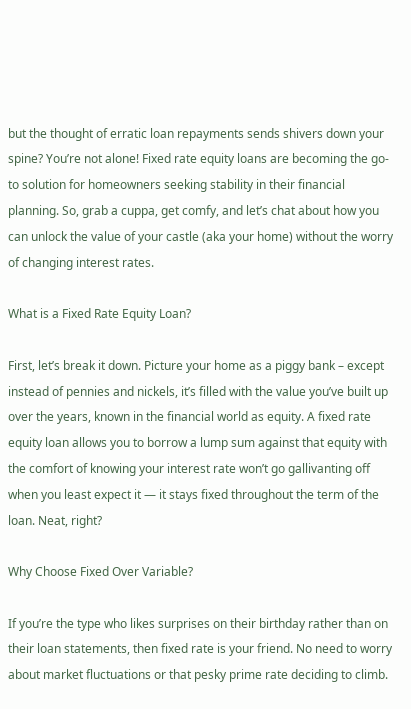but the thought of erratic loan repayments sends shivers down your spine? You’re not alone! Fixed rate equity loans are becoming the go-to solution for homeowners seeking stability in their financial planning. So, grab a cuppa, get comfy, and let’s chat about how you can unlock the value of your castle (aka your home) without the worry of changing interest rates.

What is a Fixed Rate Equity Loan?

First, let’s break it down. Picture your home as a piggy bank – except instead of pennies and nickels, it’s filled with the value you’ve built up over the years, known in the financial world as equity. A fixed rate equity loan allows you to borrow a lump sum against that equity with the comfort of knowing your interest rate won’t go gallivanting off when you least expect it — it stays fixed throughout the term of the loan. Neat, right?

Why Choose Fixed Over Variable?

If you’re the type who likes surprises on their birthday rather than on their loan statements, then fixed rate is your friend. No need to worry about market fluctuations or that pesky prime rate deciding to climb.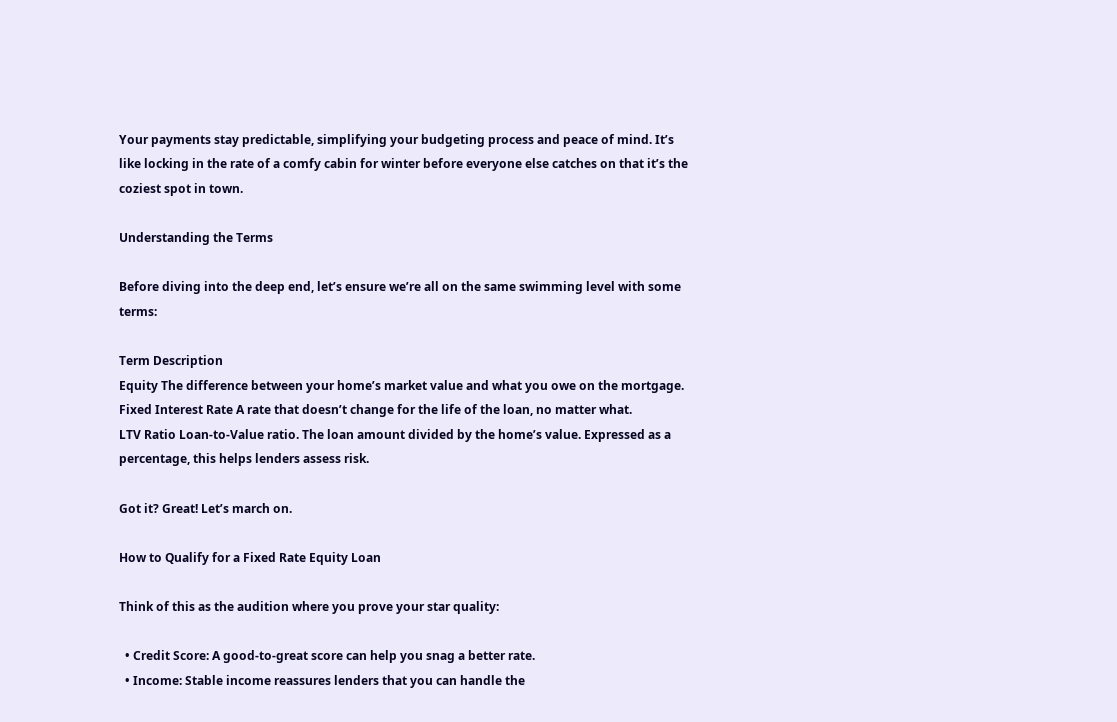Your payments stay predictable, simplifying your budgeting process and peace of mind. It’s like locking in the rate of a comfy cabin for winter before everyone else catches on that it’s the coziest spot in town.

Understanding the Terms

Before diving into the deep end, let’s ensure we’re all on the same swimming level with some terms:

Term Description
Equity The difference between your home’s market value and what you owe on the mortgage.
Fixed Interest Rate A rate that doesn’t change for the life of the loan, no matter what.
LTV Ratio Loan-to-Value ratio. The loan amount divided by the home’s value. Expressed as a percentage, this helps lenders assess risk.

Got it? Great! Let’s march on.

How to Qualify for a Fixed Rate Equity Loan

Think of this as the audition where you prove your star quality:

  • Credit Score: A good-to-great score can help you snag a better rate.
  • Income: Stable income reassures lenders that you can handle the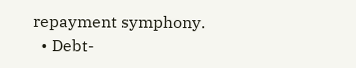repayment symphony.
  • Debt-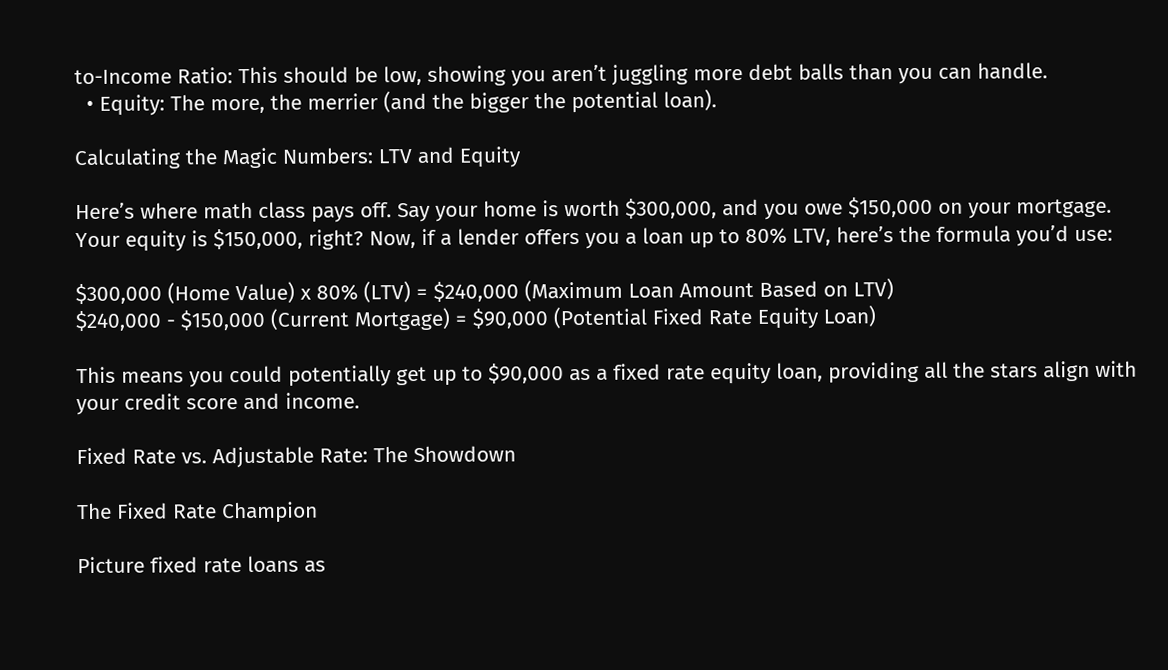to-Income Ratio: This should be low, showing you aren’t juggling more debt balls than you can handle.
  • Equity: The more, the merrier (and the bigger the potential loan).

Calculating the Magic Numbers: LTV and Equity

Here’s where math class pays off. Say your home is worth $300,000, and you owe $150,000 on your mortgage. Your equity is $150,000, right? Now, if a lender offers you a loan up to 80% LTV, here’s the formula you’d use:

$300,000 (Home Value) x 80% (LTV) = $240,000 (Maximum Loan Amount Based on LTV)
$240,000 - $150,000 (Current Mortgage) = $90,000 (Potential Fixed Rate Equity Loan)

This means you could potentially get up to $90,000 as a fixed rate equity loan, providing all the stars align with your credit score and income.

Fixed Rate vs. Adjustable Rate: The Showdown

The Fixed Rate Champion

Picture fixed rate loans as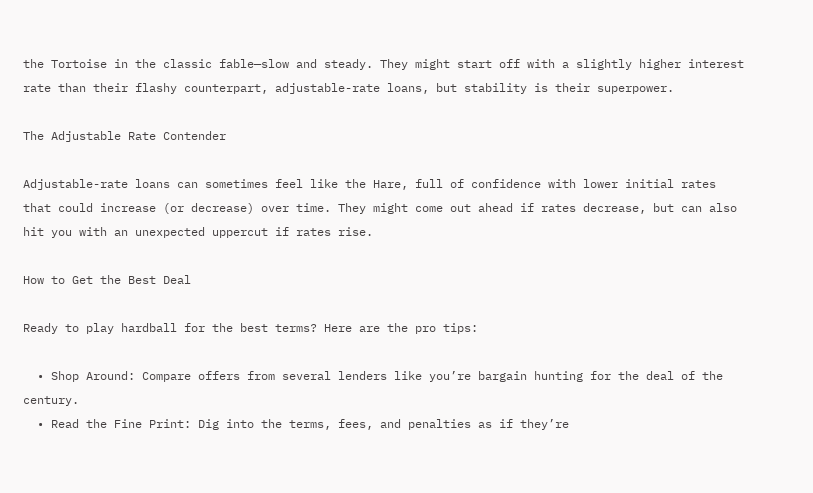the Tortoise in the classic fable—slow and steady. They might start off with a slightly higher interest rate than their flashy counterpart, adjustable-rate loans, but stability is their superpower.

The Adjustable Rate Contender

Adjustable-rate loans can sometimes feel like the Hare, full of confidence with lower initial rates that could increase (or decrease) over time. They might come out ahead if rates decrease, but can also hit you with an unexpected uppercut if rates rise.

How to Get the Best Deal

Ready to play hardball for the best terms? Here are the pro tips:

  • Shop Around: Compare offers from several lenders like you’re bargain hunting for the deal of the century.
  • Read the Fine Print: Dig into the terms, fees, and penalties as if they’re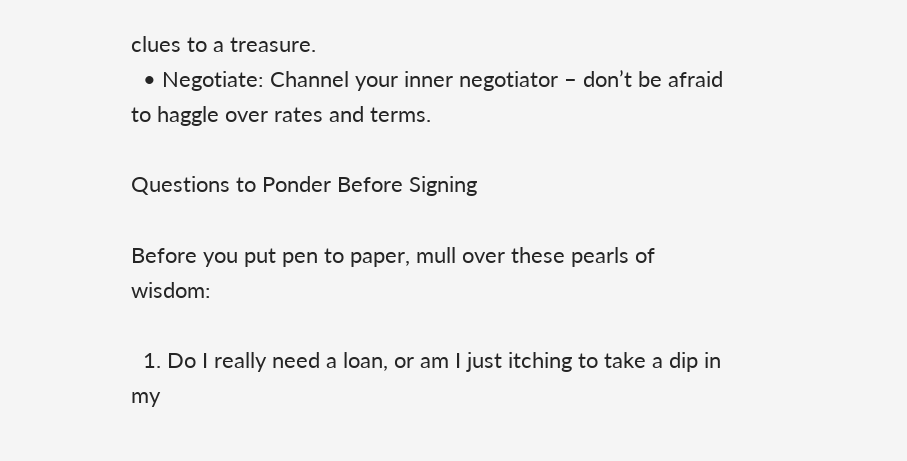clues to a treasure.
  • Negotiate: Channel your inner negotiator – don’t be afraid to haggle over rates and terms.

Questions to Ponder Before Signing

Before you put pen to paper, mull over these pearls of wisdom:

  1. Do I really need a loan, or am I just itching to take a dip in my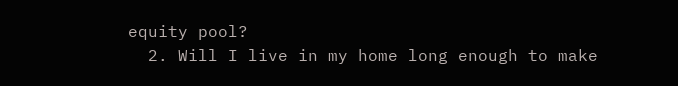equity pool?
  2. Will I live in my home long enough to make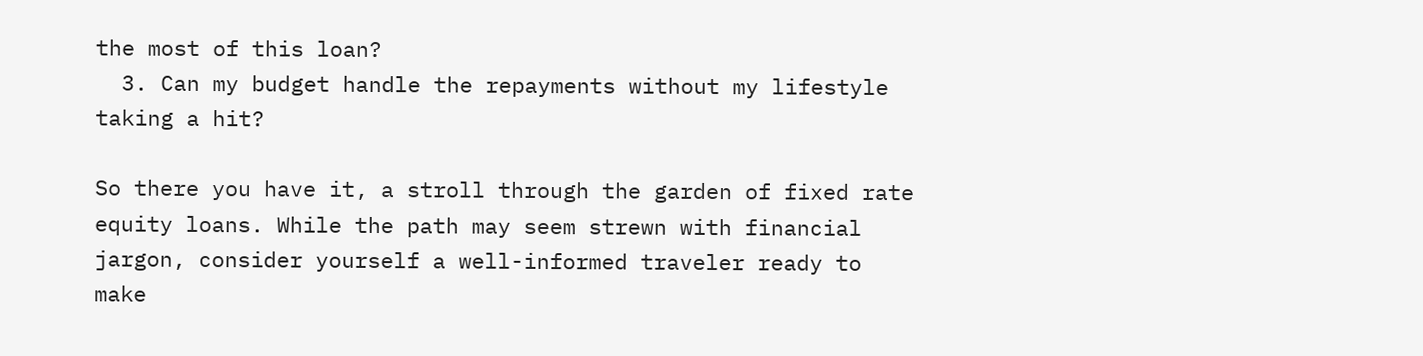the most of this loan?
  3. Can my budget handle the repayments without my lifestyle taking a hit?

So there you have it, a stroll through the garden of fixed rate equity loans. While the path may seem strewn with financial jargon, consider yourself a well-informed traveler ready to make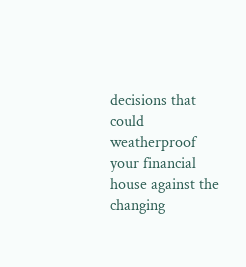decisions that could weatherproof your financial house against the changing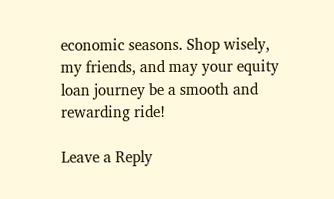economic seasons. Shop wisely, my friends, and may your equity loan journey be a smooth and rewarding ride!

Leave a Reply